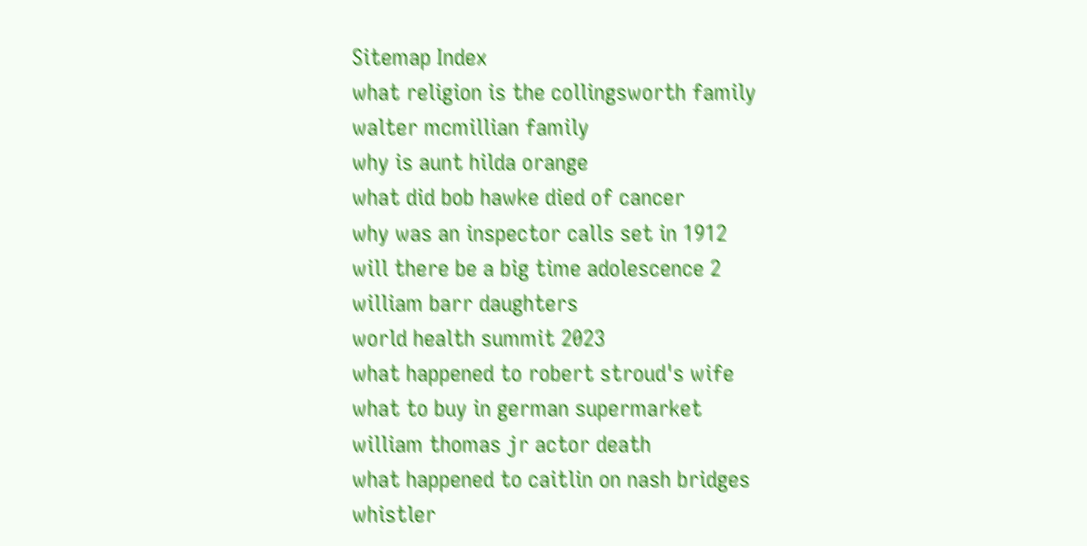Sitemap Index
what religion is the collingsworth family
walter mcmillian family
why is aunt hilda orange
what did bob hawke died of cancer
why was an inspector calls set in 1912
will there be a big time adolescence 2
william barr daughters
world health summit 2023
what happened to robert stroud's wife
what to buy in german supermarket
william thomas jr actor death
what happened to caitlin on nash bridges
whistler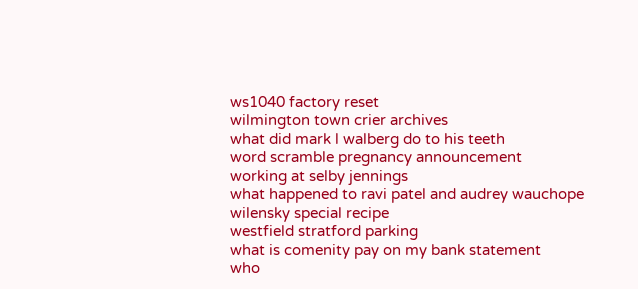ws1040 factory reset
wilmington town crier archives
what did mark l walberg do to his teeth
word scramble pregnancy announcement
working at selby jennings
what happened to ravi patel and audrey wauchope
wilensky special recipe
westfield stratford parking
what is comenity pay on my bank statement
who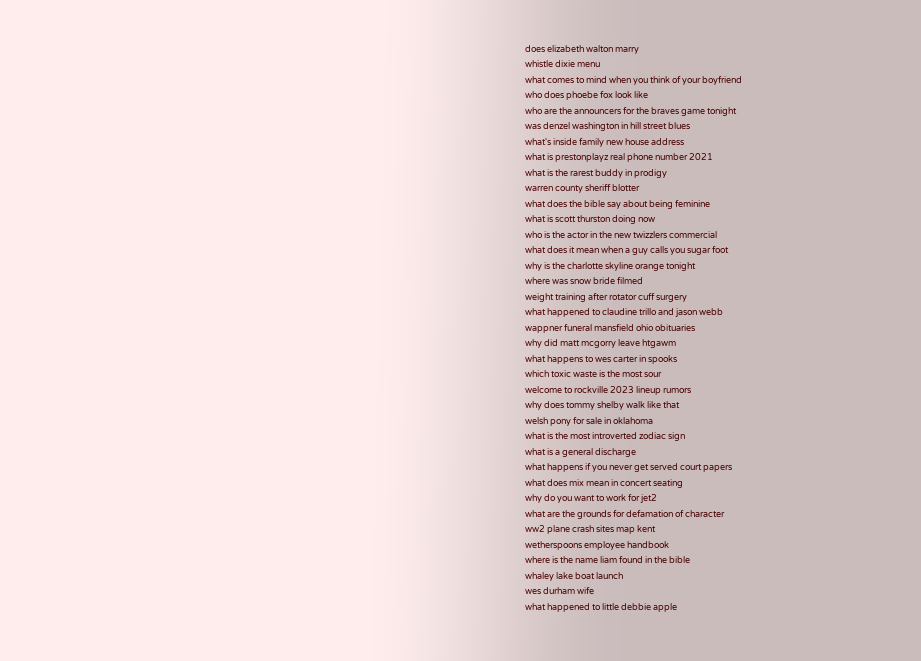does elizabeth walton marry
whistle dixie menu
what comes to mind when you think of your boyfriend
who does phoebe fox look like
who are the announcers for the braves game tonight
was denzel washington in hill street blues
what's inside family new house address
what is prestonplayz real phone number 2021
what is the rarest buddy in prodigy
warren county sheriff blotter
what does the bible say about being feminine
what is scott thurston doing now
who is the actor in the new twizzlers commercial
what does it mean when a guy calls you sugar foot
why is the charlotte skyline orange tonight
where was snow bride filmed
weight training after rotator cuff surgery
what happened to claudine trillo and jason webb
wappner funeral mansfield ohio obituaries
why did matt mcgorry leave htgawm
what happens to wes carter in spooks
which toxic waste is the most sour
welcome to rockville 2023 lineup rumors
why does tommy shelby walk like that
welsh pony for sale in oklahoma
what is the most introverted zodiac sign
what is a general discharge
what happens if you never get served court papers
what does mix mean in concert seating
why do you want to work for jet2
what are the grounds for defamation of character
ww2 plane crash sites map kent
wetherspoons employee handbook
where is the name liam found in the bible
whaley lake boat launch
wes durham wife
what happened to little debbie apple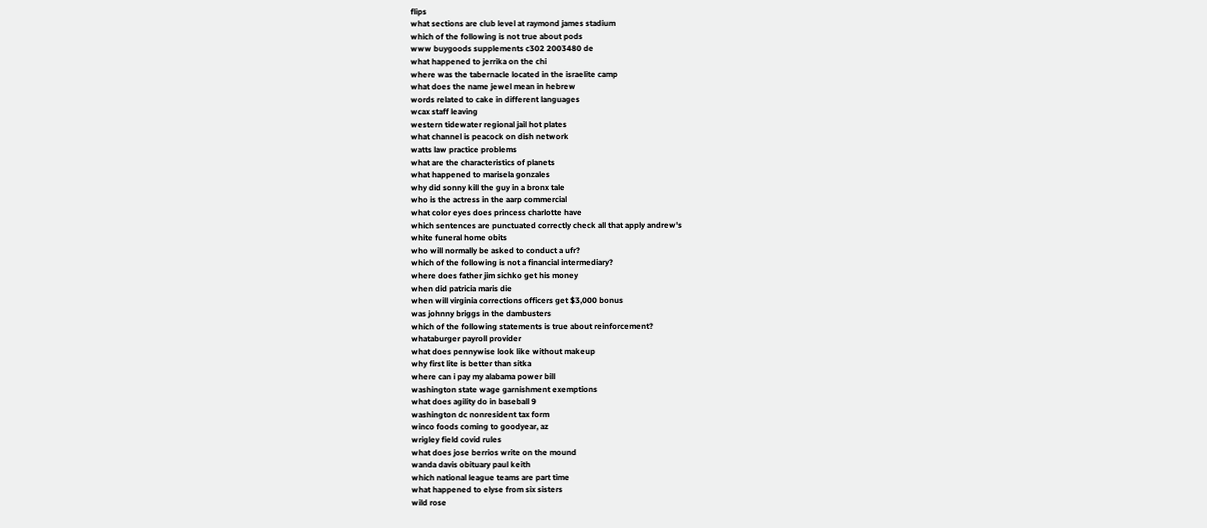flips
what sections are club level at raymond james stadium
which of the following is not true about pods
www buygoods supplements c302 2003480 de
what happened to jerrika on the chi
where was the tabernacle located in the israelite camp
what does the name jewel mean in hebrew
words related to cake in different languages
wcax staff leaving
western tidewater regional jail hot plates
what channel is peacock on dish network
watts law practice problems
what are the characteristics of planets
what happened to marisela gonzales
why did sonny kill the guy in a bronx tale
who is the actress in the aarp commercial
what color eyes does princess charlotte have
which sentences are punctuated correctly check all that apply andrew's
white funeral home obits
who will normally be asked to conduct a ufr?
which of the following is not a financial intermediary?
where does father jim sichko get his money
when did patricia maris die
when will virginia corrections officers get $3,000 bonus
was johnny briggs in the dambusters
which of the following statements is true about reinforcement?
whataburger payroll provider
what does pennywise look like without makeup
why first lite is better than sitka
where can i pay my alabama power bill
washington state wage garnishment exemptions
what does agility do in baseball 9
washington dc nonresident tax form
winco foods coming to goodyear, az
wrigley field covid rules
what does jose berrios write on the mound
wanda davis obituary paul keith
which national league teams are part time
what happened to elyse from six sisters
wild rose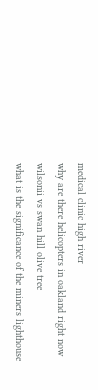medical clinic high river
why are there helicopters in oakland right now
wilsonii vs swan hill olive tree
what is the significance of the miners lighthouse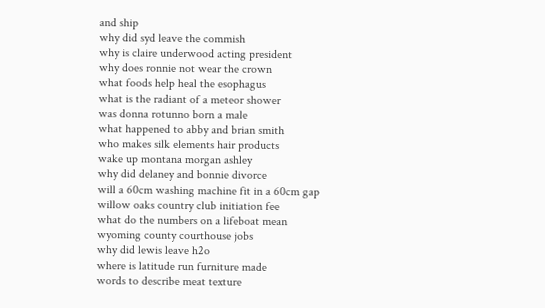and ship
why did syd leave the commish
why is claire underwood acting president
why does ronnie not wear the crown
what foods help heal the esophagus
what is the radiant of a meteor shower
was donna rotunno born a male
what happened to abby and brian smith
who makes silk elements hair products
wake up montana morgan ashley
why did delaney and bonnie divorce
will a 60cm washing machine fit in a 60cm gap
willow oaks country club initiation fee
what do the numbers on a lifeboat mean
wyoming county courthouse jobs
why did lewis leave h2o
where is latitude run furniture made
words to describe meat texture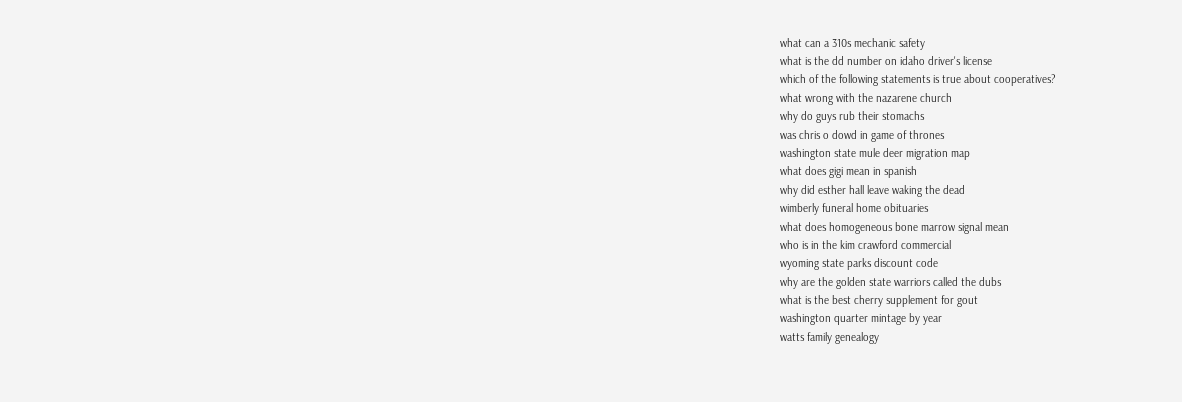what can a 310s mechanic safety
what is the dd number on idaho driver's license
which of the following statements is true about cooperatives?
what wrong with the nazarene church
why do guys rub their stomachs
was chris o dowd in game of thrones
washington state mule deer migration map
what does gigi mean in spanish
why did esther hall leave waking the dead
wimberly funeral home obituaries
what does homogeneous bone marrow signal mean
who is in the kim crawford commercial
wyoming state parks discount code
why are the golden state warriors called the dubs
what is the best cherry supplement for gout
washington quarter mintage by year
watts family genealogy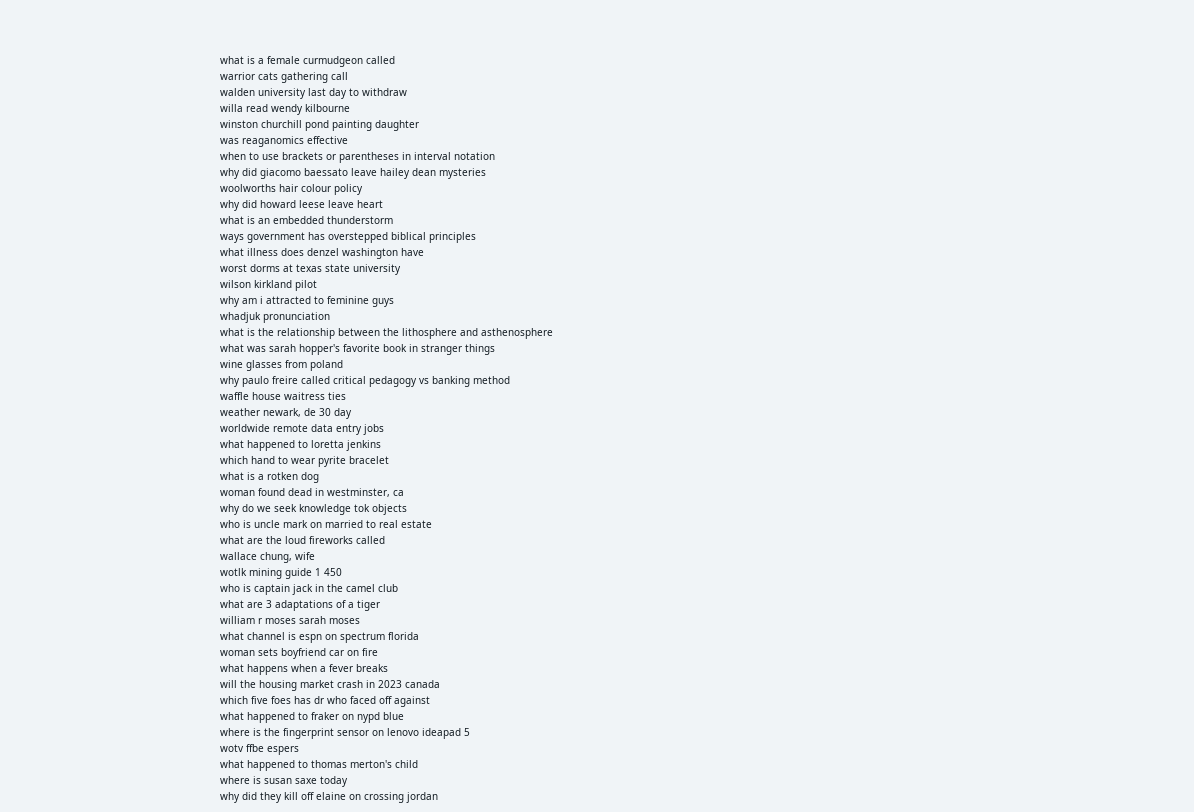what is a female curmudgeon called
warrior cats gathering call
walden university last day to withdraw
willa read wendy kilbourne
winston churchill pond painting daughter
was reaganomics effective
when to use brackets or parentheses in interval notation
why did giacomo baessato leave hailey dean mysteries
woolworths hair colour policy
why did howard leese leave heart
what is an embedded thunderstorm
ways government has overstepped biblical principles
what illness does denzel washington have
worst dorms at texas state university
wilson kirkland pilot
why am i attracted to feminine guys
whadjuk pronunciation
what is the relationship between the lithosphere and asthenosphere
what was sarah hopper's favorite book in stranger things
wine glasses from poland
why paulo freire called critical pedagogy vs banking method
waffle house waitress ties
weather newark, de 30 day
worldwide remote data entry jobs
what happened to loretta jenkins
which hand to wear pyrite bracelet
what is a rotken dog
woman found dead in westminster, ca
why do we seek knowledge tok objects
who is uncle mark on married to real estate
what are the loud fireworks called
wallace chung, wife
wotlk mining guide 1 450
who is captain jack in the camel club
what are 3 adaptations of a tiger
william r moses sarah moses
what channel is espn on spectrum florida
woman sets boyfriend car on fire
what happens when a fever breaks
will the housing market crash in 2023 canada
which five foes has dr who faced off against
what happened to fraker on nypd blue
where is the fingerprint sensor on lenovo ideapad 5
wotv ffbe espers
what happened to thomas merton's child
where is susan saxe today
why did they kill off elaine on crossing jordan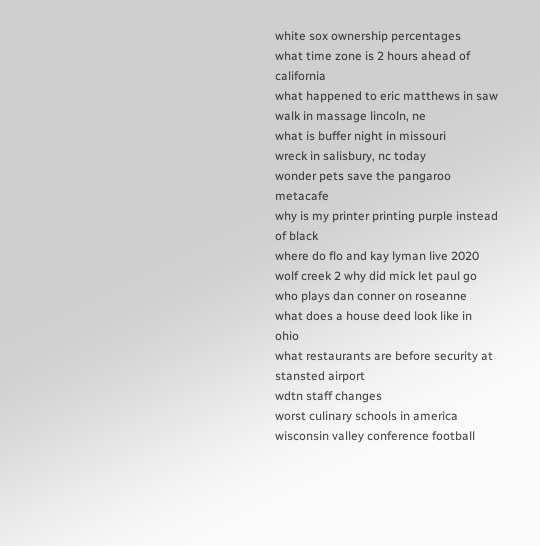white sox ownership percentages
what time zone is 2 hours ahead of california
what happened to eric matthews in saw
walk in massage lincoln, ne
what is buffer night in missouri
wreck in salisbury, nc today
wonder pets save the pangaroo metacafe
why is my printer printing purple instead of black
where do flo and kay lyman live 2020
wolf creek 2 why did mick let paul go
who plays dan conner on roseanne
what does a house deed look like in ohio
what restaurants are before security at stansted airport
wdtn staff changes
worst culinary schools in america
wisconsin valley conference football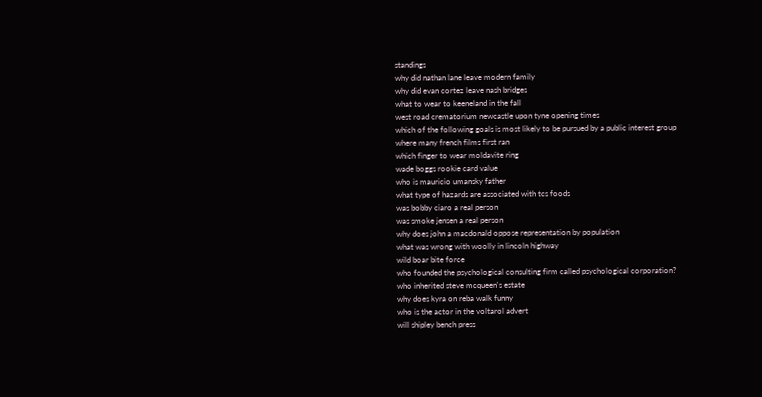standings
why did nathan lane leave modern family
why did evan cortez leave nash bridges
what to wear to keeneland in the fall
west road crematorium newcastle upon tyne opening times
which of the following goals is most likely to be pursued by a public interest group
where many french films first ran
which finger to wear moldavite ring
wade boggs rookie card value
who is mauricio umansky father
what type of hazards are associated with tcs foods
was bobby ciaro a real person
was smoke jensen a real person
why does john a macdonald oppose representation by population
what was wrong with woolly in lincoln highway
wild boar bite force
who founded the psychological consulting firm called psychological corporation?
who inherited steve mcqueen's estate
why does kyra on reba walk funny
who is the actor in the voltarol advert
will shipley bench press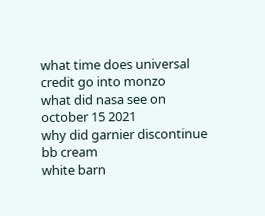what time does universal credit go into monzo
what did nasa see on october 15 2021
why did garnier discontinue bb cream
white barn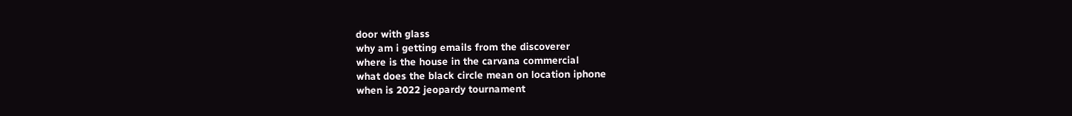door with glass
why am i getting emails from the discoverer
where is the house in the carvana commercial
what does the black circle mean on location iphone
when is 2022 jeopardy tournament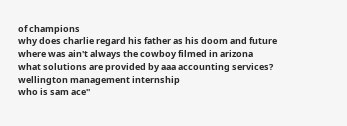of champions
why does charlie regard his father as his doom and future
where was ain't always the cowboy filmed in arizona
what solutions are provided by aaa accounting services?
wellington management internship
who is sam ace''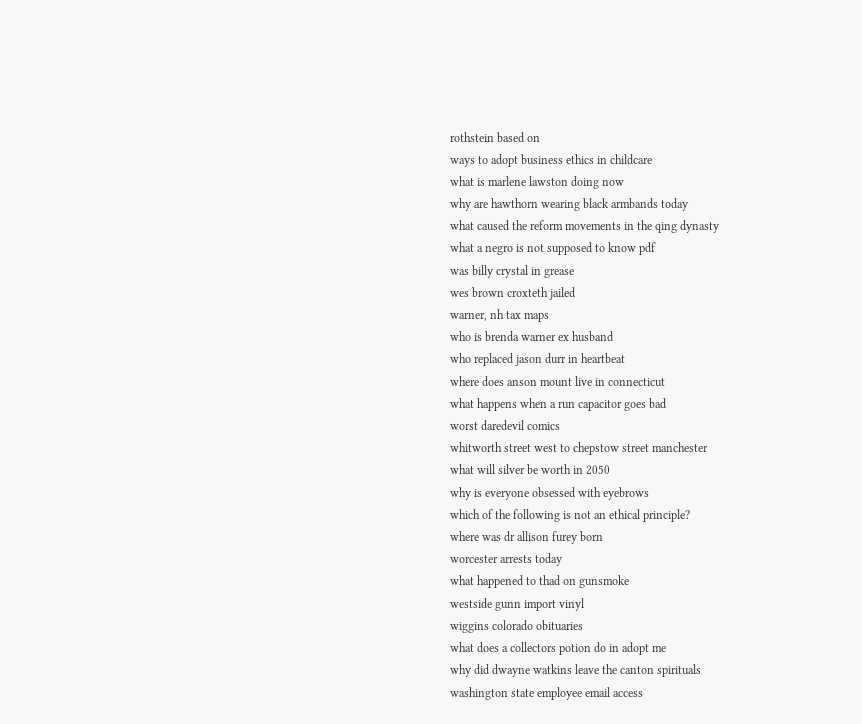rothstein based on
ways to adopt business ethics in childcare
what is marlene lawston doing now
why are hawthorn wearing black armbands today
what caused the reform movements in the qing dynasty
what a negro is not supposed to know pdf
was billy crystal in grease
wes brown croxteth jailed
warner, nh tax maps
who is brenda warner ex husband
who replaced jason durr in heartbeat
where does anson mount live in connecticut
what happens when a run capacitor goes bad
worst daredevil comics
whitworth street west to chepstow street manchester
what will silver be worth in 2050
why is everyone obsessed with eyebrows
which of the following is not an ethical principle?
where was dr allison furey born
worcester arrests today
what happened to thad on gunsmoke
westside gunn import vinyl
wiggins colorado obituaries
what does a collectors potion do in adopt me
why did dwayne watkins leave the canton spirituals
washington state employee email access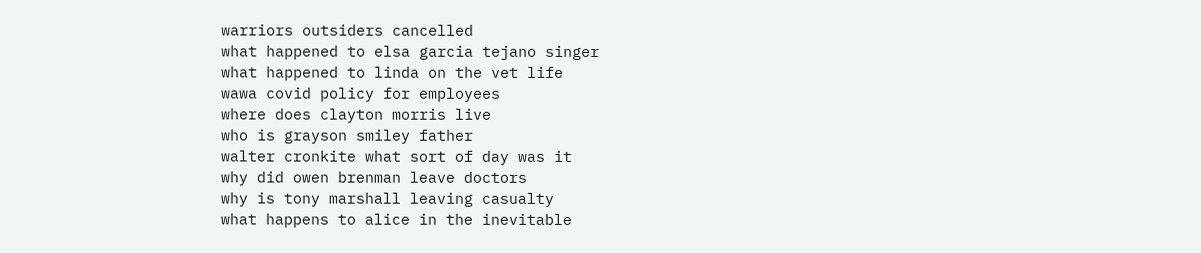warriors outsiders cancelled
what happened to elsa garcia tejano singer
what happened to linda on the vet life
wawa covid policy for employees
where does clayton morris live
who is grayson smiley father
walter cronkite what sort of day was it
why did owen brenman leave doctors
why is tony marshall leaving casualty
what happens to alice in the inevitable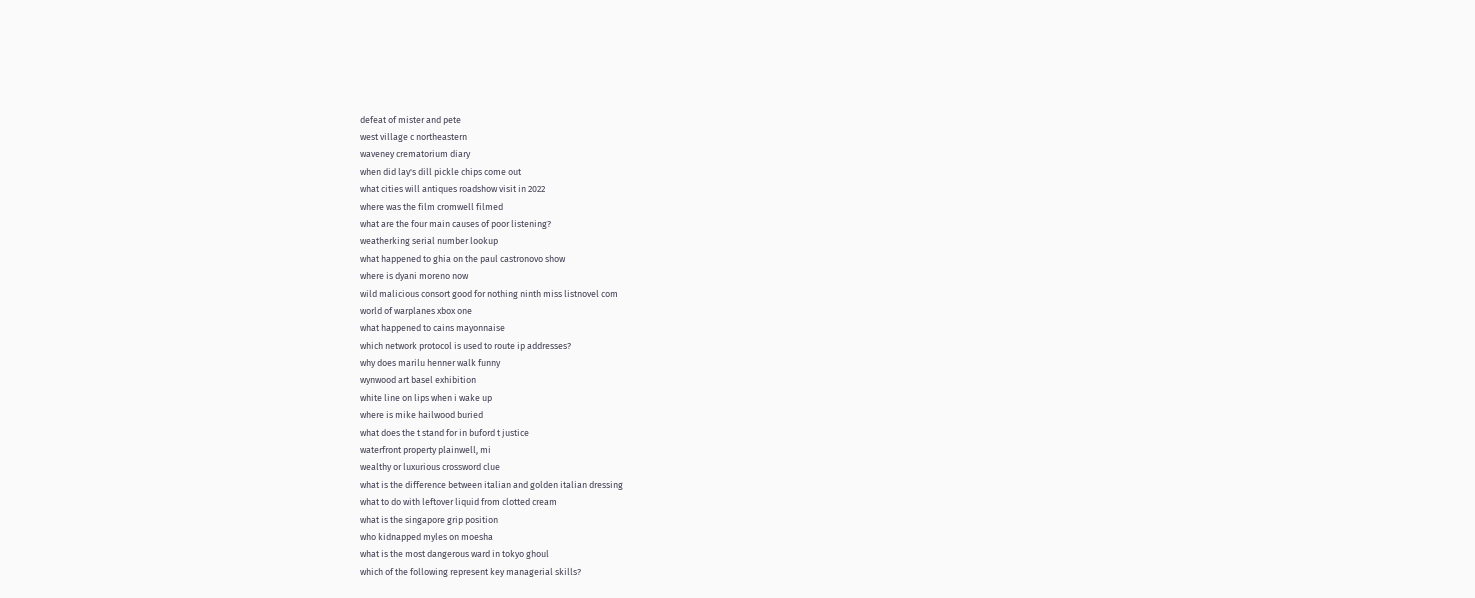defeat of mister and pete
west village c northeastern
waveney crematorium diary
when did lay's dill pickle chips come out
what cities will antiques roadshow visit in 2022
where was the film cromwell filmed
what are the four main causes of poor listening?
weatherking serial number lookup
what happened to ghia on the paul castronovo show
where is dyani moreno now
wild malicious consort good for nothing ninth miss listnovel com
world of warplanes xbox one
what happened to cains mayonnaise
which network protocol is used to route ip addresses?
why does marilu henner walk funny
wynwood art basel exhibition
white line on lips when i wake up
where is mike hailwood buried
what does the t stand for in buford t justice
waterfront property plainwell, mi
wealthy or luxurious crossword clue
what is the difference between italian and golden italian dressing
what to do with leftover liquid from clotted cream
what is the singapore grip position
who kidnapped myles on moesha
what is the most dangerous ward in tokyo ghoul
which of the following represent key managerial skills?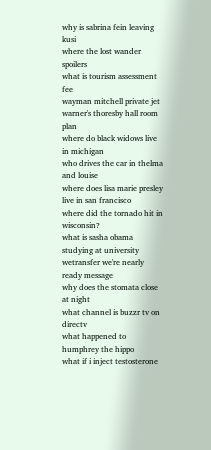why is sabrina fein leaving kusi
where the lost wander spoilers
what is tourism assessment fee
wayman mitchell private jet
warner's thoresby hall room plan
where do black widows live in michigan
who drives the car in thelma and louise
where does lisa marie presley live in san francisco
where did the tornado hit in wisconsin?
what is sasha obama studying at university
wetransfer we're nearly ready message
why does the stomata close at night
what channel is buzzr tv on directv
what happened to humphrey the hippo
what if i inject testosterone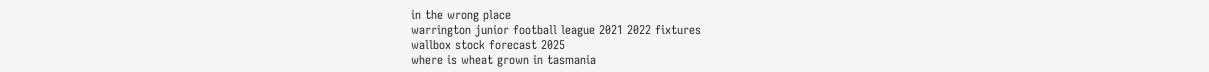in the wrong place
warrington junior football league 2021 2022 fixtures
wallbox stock forecast 2025
where is wheat grown in tasmania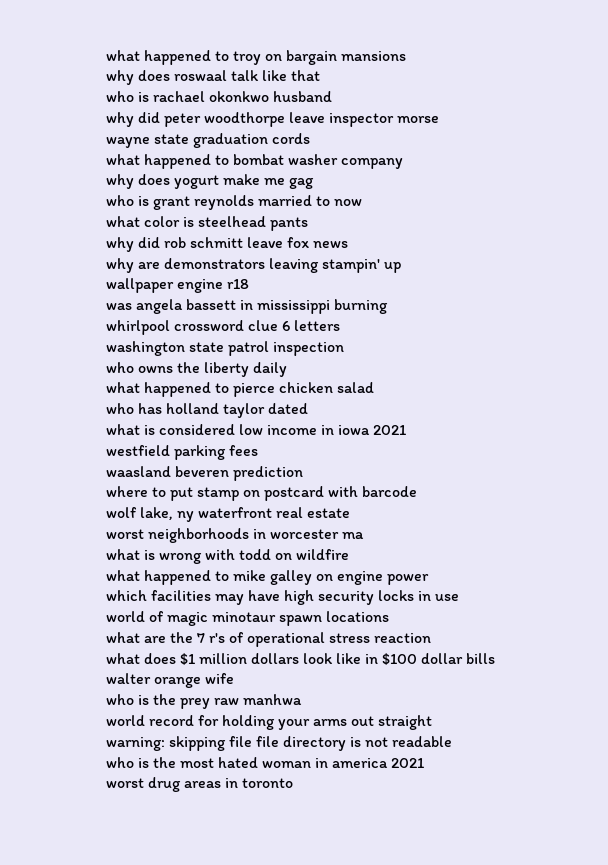what happened to troy on bargain mansions
why does roswaal talk like that
who is rachael okonkwo husband
why did peter woodthorpe leave inspector morse
wayne state graduation cords
what happened to bombat washer company
why does yogurt make me gag
who is grant reynolds married to now
what color is steelhead pants
why did rob schmitt leave fox news
why are demonstrators leaving stampin' up
wallpaper engine r18
was angela bassett in mississippi burning
whirlpool crossword clue 6 letters
washington state patrol inspection
who owns the liberty daily
what happened to pierce chicken salad
who has holland taylor dated
what is considered low income in iowa 2021
westfield parking fees
waasland beveren prediction
where to put stamp on postcard with barcode
wolf lake, ny waterfront real estate
worst neighborhoods in worcester ma
what is wrong with todd on wildfire
what happened to mike galley on engine power
which facilities may have high security locks in use
world of magic minotaur spawn locations
what are the 7 r's of operational stress reaction
what does $1 million dollars look like in $100 dollar bills
walter orange wife
who is the prey raw manhwa
world record for holding your arms out straight
warning: skipping file file directory is not readable
who is the most hated woman in america 2021
worst drug areas in toronto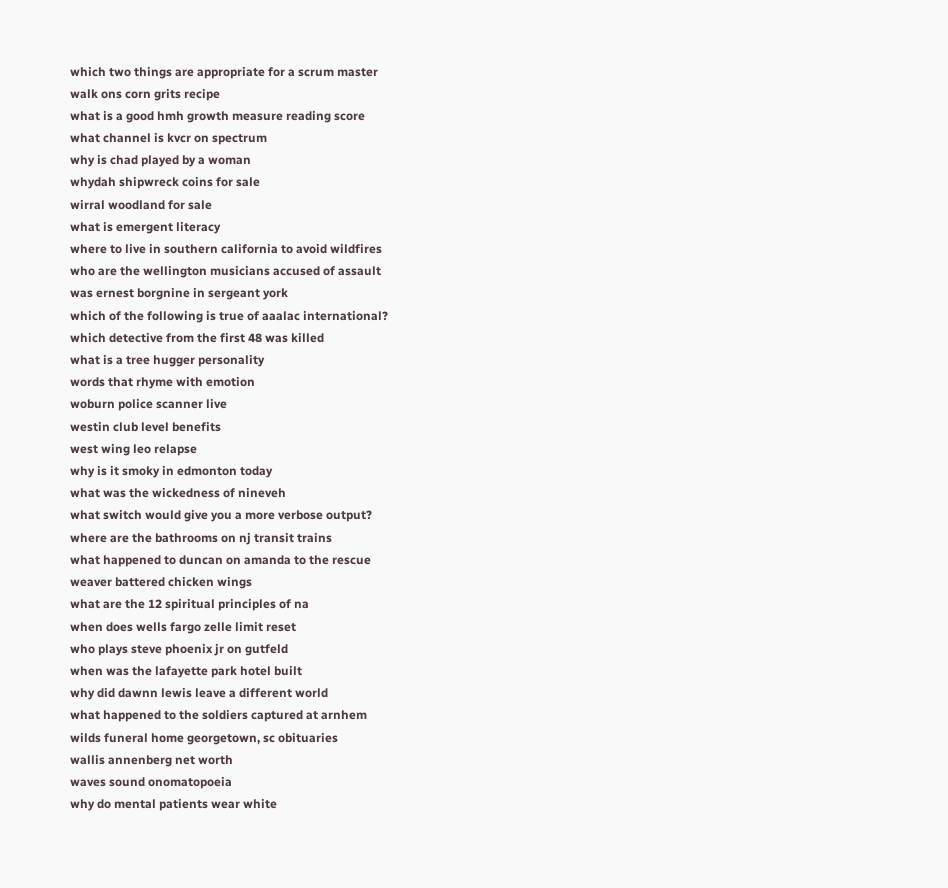which two things are appropriate for a scrum master
walk ons corn grits recipe
what is a good hmh growth measure reading score
what channel is kvcr on spectrum
why is chad played by a woman
whydah shipwreck coins for sale
wirral woodland for sale
what is emergent literacy
where to live in southern california to avoid wildfires
who are the wellington musicians accused of assault
was ernest borgnine in sergeant york
which of the following is true of aaalac international?
which detective from the first 48 was killed
what is a tree hugger personality
words that rhyme with emotion
woburn police scanner live
westin club level benefits
west wing leo relapse
why is it smoky in edmonton today
what was the wickedness of nineveh
what switch would give you a more verbose output?
where are the bathrooms on nj transit trains
what happened to duncan on amanda to the rescue
weaver battered chicken wings
what are the 12 spiritual principles of na
when does wells fargo zelle limit reset
who plays steve phoenix jr on gutfeld
when was the lafayette park hotel built
why did dawnn lewis leave a different world
what happened to the soldiers captured at arnhem
wilds funeral home georgetown, sc obituaries
wallis annenberg net worth
waves sound onomatopoeia
why do mental patients wear white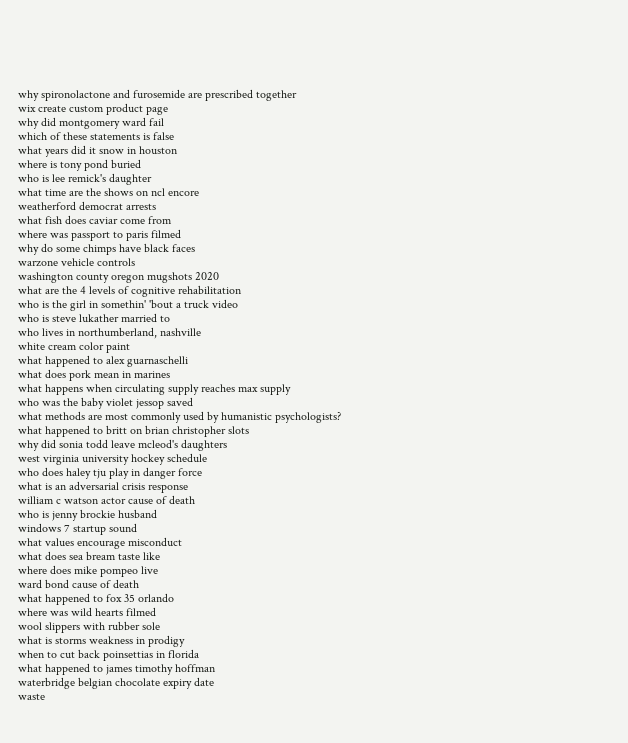why spironolactone and furosemide are prescribed together
wix create custom product page
why did montgomery ward fail
which of these statements is false
what years did it snow in houston
where is tony pond buried
who is lee remick's daughter
what time are the shows on ncl encore
weatherford democrat arrests
what fish does caviar come from
where was passport to paris filmed
why do some chimps have black faces
warzone vehicle controls
washington county oregon mugshots 2020
what are the 4 levels of cognitive rehabilitation
who is the girl in somethin' 'bout a truck video
who is steve lukather married to
who lives in northumberland, nashville
white cream color paint
what happened to alex guarnaschelli
what does pork mean in marines
what happens when circulating supply reaches max supply
who was the baby violet jessop saved
what methods are most commonly used by humanistic psychologists?
what happened to britt on brian christopher slots
why did sonia todd leave mcleod's daughters
west virginia university hockey schedule
who does haley tju play in danger force
what is an adversarial crisis response
william c watson actor cause of death
who is jenny brockie husband
windows 7 startup sound
what values encourage misconduct
what does sea bream taste like
where does mike pompeo live
ward bond cause of death
what happened to fox 35 orlando
where was wild hearts filmed
wool slippers with rubber sole
what is storms weakness in prodigy
when to cut back poinsettias in florida
what happened to james timothy hoffman
waterbridge belgian chocolate expiry date
waste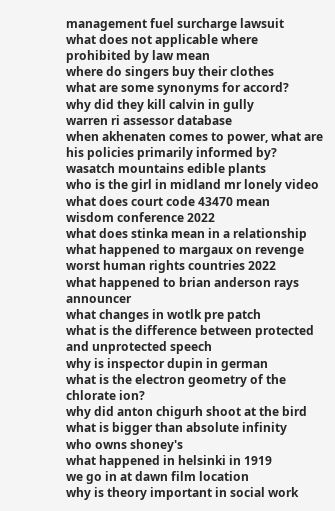management fuel surcharge lawsuit
what does not applicable where prohibited by law mean
where do singers buy their clothes
what are some synonyms for accord?
why did they kill calvin in gully
warren ri assessor database
when akhenaten comes to power, what are his policies primarily informed by?
wasatch mountains edible plants
who is the girl in midland mr lonely video
what does court code 43470 mean
wisdom conference 2022
what does stinka mean in a relationship
what happened to margaux on revenge
worst human rights countries 2022
what happened to brian anderson rays announcer
what changes in wotlk pre patch
what is the difference between protected and unprotected speech
why is inspector dupin in german
what is the electron geometry of the chlorate ion?
why did anton chigurh shoot at the bird
what is bigger than absolute infinity
who owns shoney's
what happened in helsinki in 1919
we go in at dawn film location
why is theory important in social work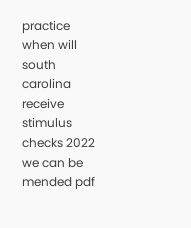practice
when will south carolina receive stimulus checks 2022
we can be mended pdf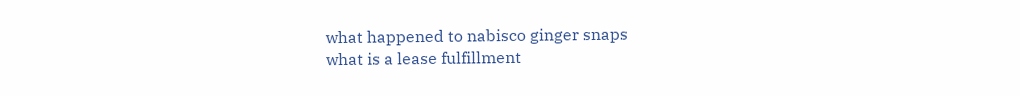what happened to nabisco ginger snaps
what is a lease fulfillment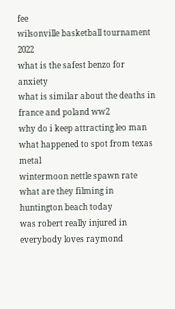fee
wilsonville basketball tournament 2022
what is the safest benzo for anxiety
what is similar about the deaths in france and poland ww2
why do i keep attracting leo man
what happened to spot from texas metal
wintermoon nettle spawn rate
what are they filming in huntington beach today
was robert really injured in everybody loves raymond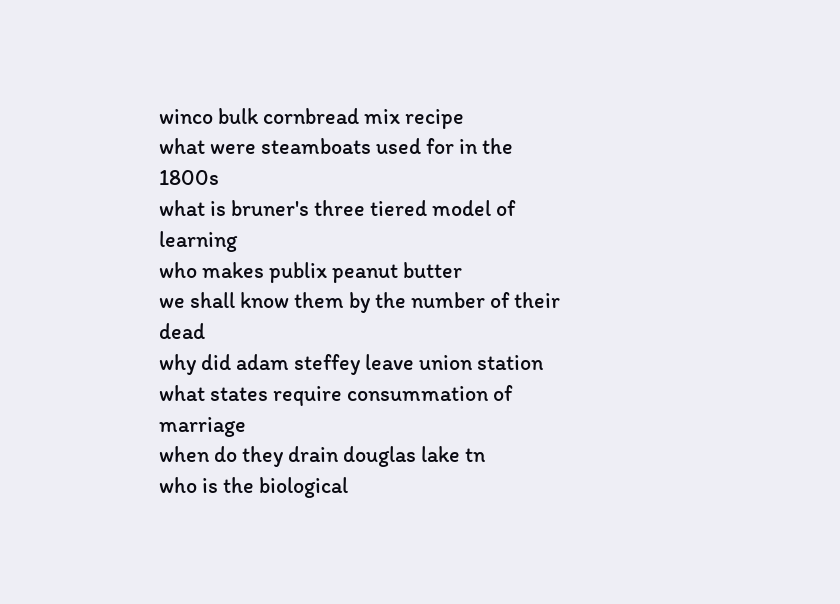winco bulk cornbread mix recipe
what were steamboats used for in the 1800s
what is bruner's three tiered model of learning
who makes publix peanut butter
we shall know them by the number of their dead
why did adam steffey leave union station
what states require consummation of marriage
when do they drain douglas lake tn
who is the biological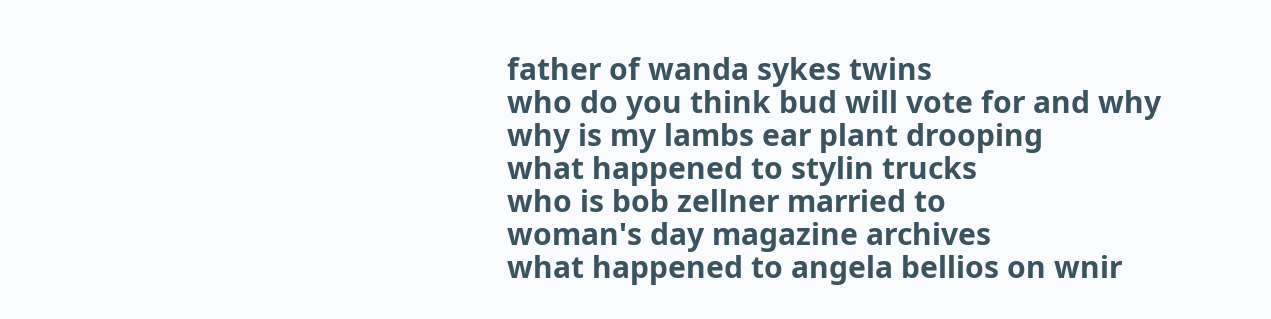father of wanda sykes twins
who do you think bud will vote for and why
why is my lambs ear plant drooping
what happened to stylin trucks
who is bob zellner married to
woman's day magazine archives
what happened to angela bellios on wnir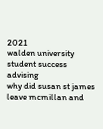2021
walden university student success advising
why did susan st james leave mcmillan and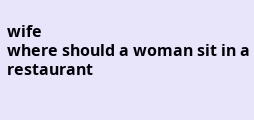wife
where should a woman sit in a restaurant